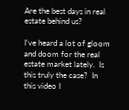Are the best days in real estate behind us?

I’ve heard a lot of gloom and doom for the real estate market lately.  Is this truly the case?  In this video I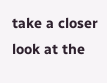take a closer look at the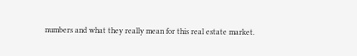numbers and what they really mean for this real estate market.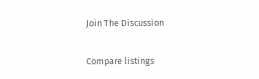Join The Discussion

Compare listings